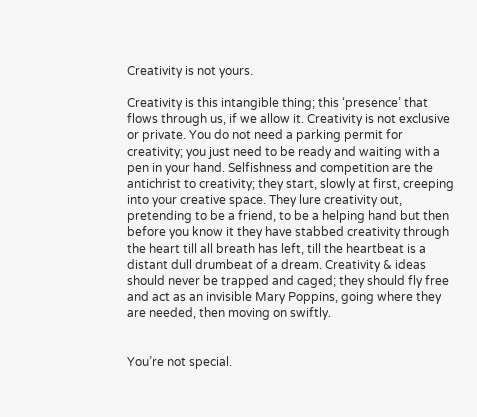Creativity is not yours.

Creativity is this intangible thing; this ‘presence’ that flows through us, if we allow it. Creativity is not exclusive or private. You do not need a parking permit for creativity; you just need to be ready and waiting with a pen in your hand. Selfishness and competition are the antichrist to creativity; they start, slowly at first, creeping into your creative space. They lure creativity out, pretending to be a friend, to be a helping hand but then before you know it they have stabbed creativity through the heart till all breath has left, till the heartbeat is a distant dull drumbeat of a dream. Creativity & ideas should never be trapped and caged; they should fly free and act as an invisible Mary Poppins, going where they are needed, then moving on swiftly.


You’re not special.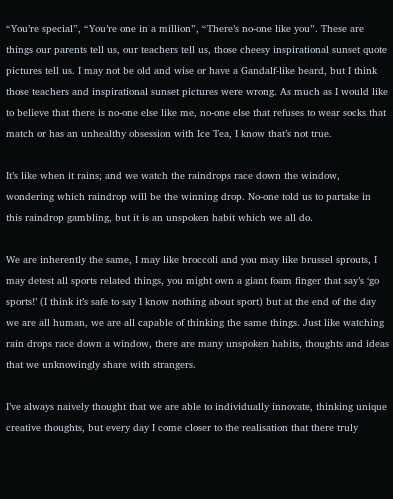“You’re special”, “You’re one in a million”, “There’s no-one like you”. These are things our parents tell us, our teachers tell us, those cheesy inspirational sunset quote pictures tell us. I may not be old and wise or have a Gandalf-like beard, but I think those teachers and inspirational sunset pictures were wrong. As much as I would like to believe that there is no-one else like me, no-one else that refuses to wear socks that match or has an unhealthy obsession with Ice Tea, I know that’s not true.

It’s like when it rains; and we watch the raindrops race down the window, wondering which raindrop will be the winning drop. No-one told us to partake in this raindrop gambling, but it is an unspoken habit which we all do.

We are inherently the same, I may like broccoli and you may like brussel sprouts, I may detest all sports related things, you might own a giant foam finger that say’s ‘go sports!’ (I think it’s safe to say I know nothing about sport) but at the end of the day we are all human, we are all capable of thinking the same things. Just like watching rain drops race down a window, there are many unspoken habits, thoughts and ideas that we unknowingly share with strangers.

I’ve always naively thought that we are able to individually innovate, thinking unique creative thoughts, but every day I come closer to the realisation that there truly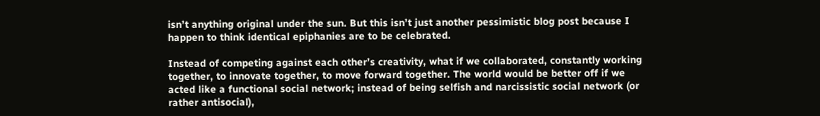isn’t anything original under the sun. But this isn’t just another pessimistic blog post because I happen to think identical epiphanies are to be celebrated.

Instead of competing against each other’s creativity, what if we collaborated, constantly working together, to innovate together, to move forward together. The world would be better off if we acted like a functional social network; instead of being selfish and narcissistic social network (or rather antisocial),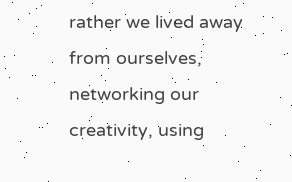rather we lived away from ourselves, networking our creativity, using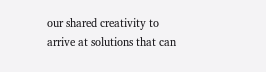our shared creativity to arrive at solutions that can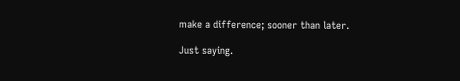make a difference; sooner than later.

Just saying.